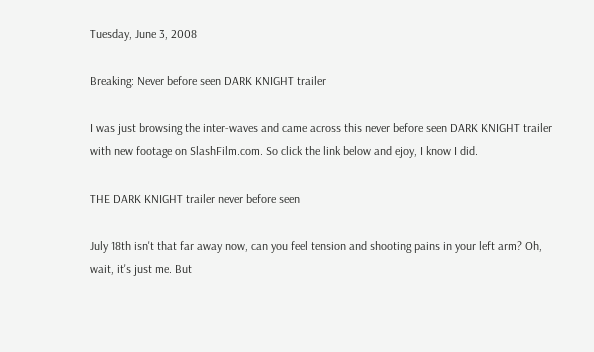Tuesday, June 3, 2008

Breaking: Never before seen DARK KNIGHT trailer

I was just browsing the inter-waves and came across this never before seen DARK KNIGHT trailer with new footage on SlashFilm.com. So click the link below and ejoy, I know I did.

THE DARK KNIGHT trailer never before seen

July 18th isn't that far away now, can you feel tension and shooting pains in your left arm? Oh, wait, it's just me. But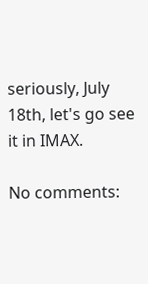seriously, July 18th, let's go see it in IMAX.

No comments: